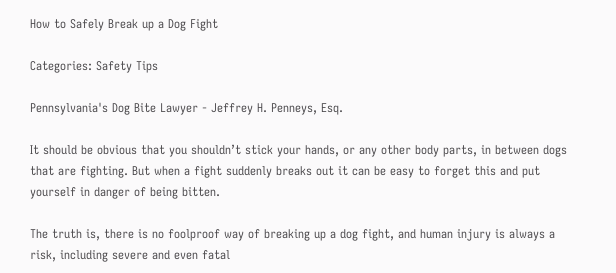How to Safely Break up a Dog Fight

Categories: Safety Tips

Pennsylvania's Dog Bite Lawyer - Jeffrey H. Penneys, Esq.

It should be obvious that you shouldn’t stick your hands, or any other body parts, in between dogs that are fighting. But when a fight suddenly breaks out it can be easy to forget this and put yourself in danger of being bitten.

The truth is, there is no foolproof way of breaking up a dog fight, and human injury is always a risk, including severe and even fatal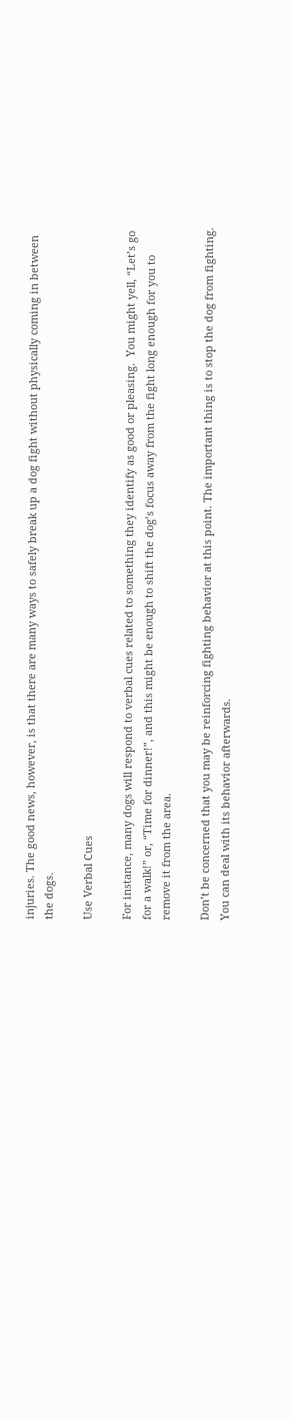injuries. The good news, however, is that there are many ways to safely break up a dog fight without physically coming in between the dogs.

Use Verbal Cues

For instance, many dogs will respond to verbal cues related to something they identify as good or pleasing.  You might yell, “Let’s go for a walk!” or, “Time for dinner!”, and this might be enough to shift the dog’s focus away from the fight long enough for you to remove it from the area.

Don’t be concerned that you may be reinforcing fighting behavior at this point. The important thing is to stop the dog from fighting. You can deal with its behavior afterwards.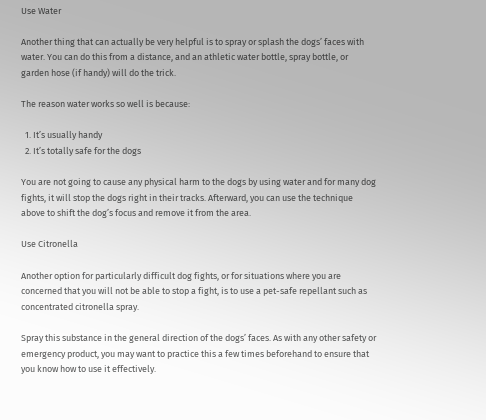Use Water

Another thing that can actually be very helpful is to spray or splash the dogs’ faces with water. You can do this from a distance, and an athletic water bottle, spray bottle, or garden hose (if handy) will do the trick.

The reason water works so well is because:

  1. It’s usually handy
  2. It’s totally safe for the dogs

You are not going to cause any physical harm to the dogs by using water and for many dog fights, it will stop the dogs right in their tracks. Afterward, you can use the technique above to shift the dog’s focus and remove it from the area.

Use Citronella

Another option for particularly difficult dog fights, or for situations where you are concerned that you will not be able to stop a fight, is to use a pet-safe repellant such as concentrated citronella spray.

Spray this substance in the general direction of the dogs’ faces. As with any other safety or emergency product, you may want to practice this a few times beforehand to ensure that you know how to use it effectively.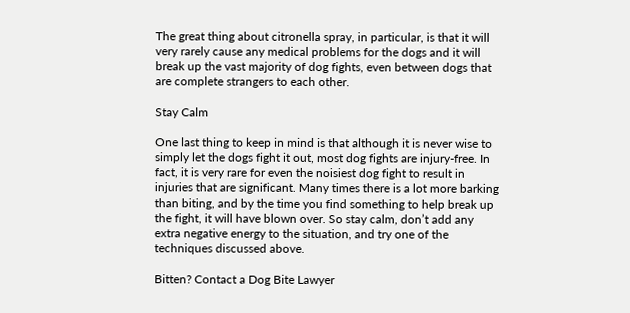The great thing about citronella spray, in particular, is that it will very rarely cause any medical problems for the dogs and it will break up the vast majority of dog fights, even between dogs that are complete strangers to each other.

Stay Calm

One last thing to keep in mind is that although it is never wise to simply let the dogs fight it out, most dog fights are injury-free. In fact, it is very rare for even the noisiest dog fight to result in injuries that are significant. Many times there is a lot more barking than biting, and by the time you find something to help break up the fight, it will have blown over. So stay calm, don’t add any extra negative energy to the situation, and try one of the techniques discussed above.

Bitten? Contact a Dog Bite Lawyer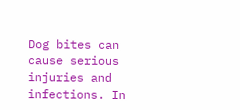Dog bites can cause serious injuries and infections. In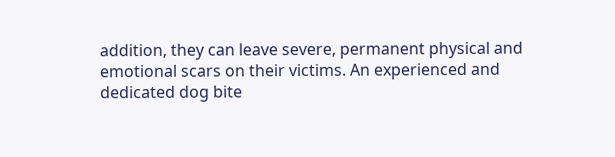addition, they can leave severe, permanent physical and emotional scars on their victims. An experienced and dedicated dog bite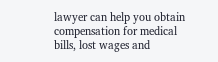lawyer can help you obtain compensation for medical bills, lost wages and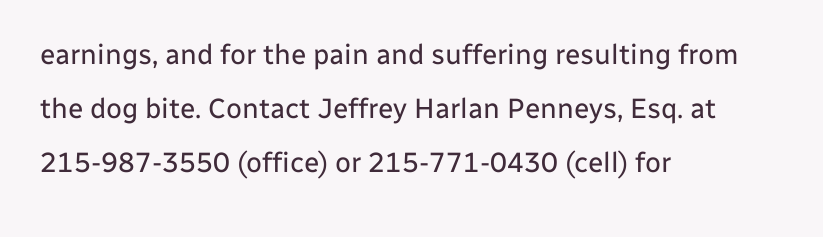earnings, and for the pain and suffering resulting from the dog bite. Contact Jeffrey Harlan Penneys, Esq. at 215-987-3550 (office) or 215-771-0430 (cell) for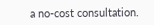a no-cost consultation.